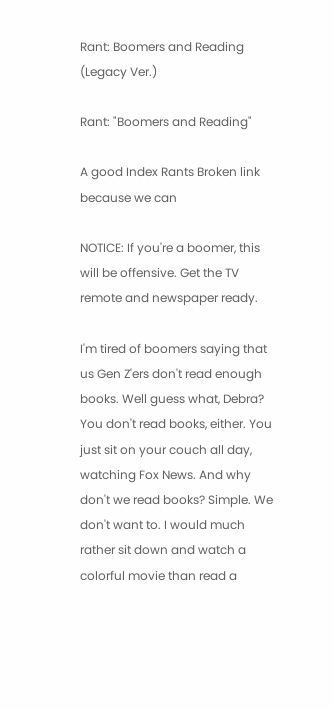Rant: Boomers and Reading (Legacy Ver.)

Rant: "Boomers and Reading"

A good Index Rants Broken link because we can

NOTICE: If you're a boomer, this will be offensive. Get the TV remote and newspaper ready.

I'm tired of boomers saying that us Gen Z'ers don't read enough books. Well guess what, Debra? You don't read books, either. You just sit on your couch all day, watching Fox News. And why don't we read books? Simple. We don't want to. I would much rather sit down and watch a colorful movie than read a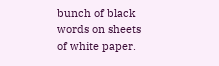bunch of black words on sheets of white paper.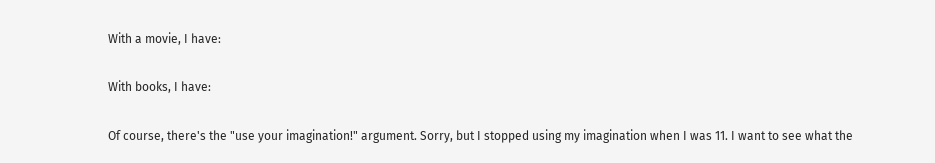With a movie, I have:

With books, I have:

Of course, there's the "use your imagination!" argument. Sorry, but I stopped using my imagination when I was 11. I want to see what the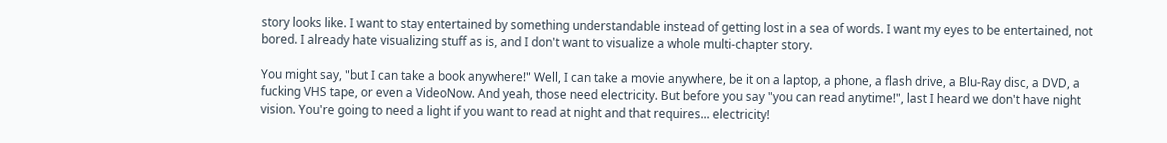story looks like. I want to stay entertained by something understandable instead of getting lost in a sea of words. I want my eyes to be entertained, not bored. I already hate visualizing stuff as is, and I don't want to visualize a whole multi-chapter story.

You might say, "but I can take a book anywhere!" Well, I can take a movie anywhere, be it on a laptop, a phone, a flash drive, a Blu-Ray disc, a DVD, a fucking VHS tape, or even a VideoNow. And yeah, those need electricity. But before you say "you can read anytime!", last I heard we don't have night vision. You're going to need a light if you want to read at night and that requires... electricity!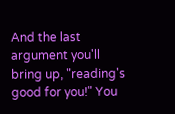And the last argument you'll bring up, "reading's good for you!" You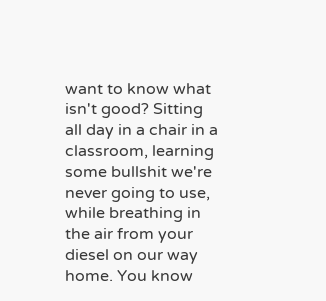want to know what isn't good? Sitting all day in a chair in a classroom, learning some bullshit we're never going to use, while breathing in the air from your diesel on our way home. You know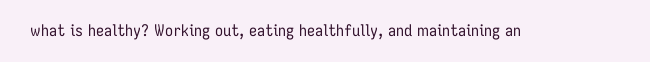what is healthy? Working out, eating healthfully, and maintaining an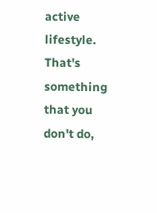active lifestyle. That's something that you don't do,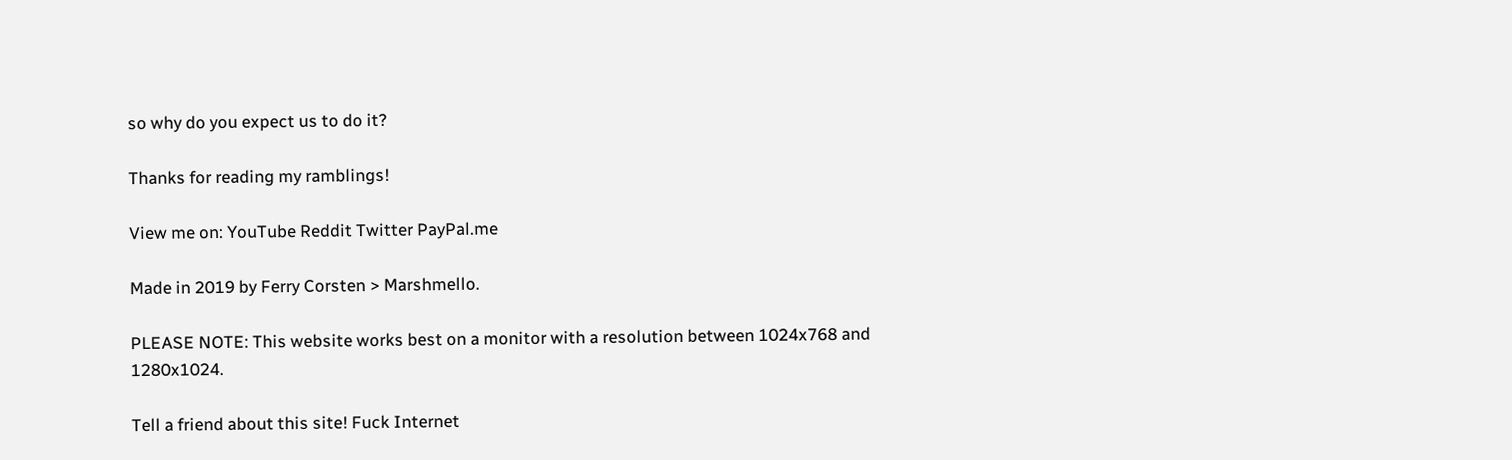so why do you expect us to do it?

Thanks for reading my ramblings!

View me on: YouTube Reddit Twitter PayPal.me

Made in 2019 by Ferry Corsten > Marshmello.

PLEASE NOTE: This website works best on a monitor with a resolution between 1024x768 and 1280x1024.

Tell a friend about this site! Fuck Internet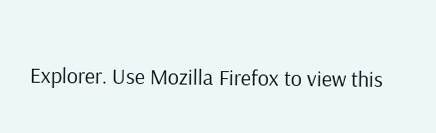Explorer. Use Mozilla Firefox to view this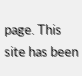page. This site has been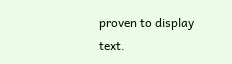proven to display text.